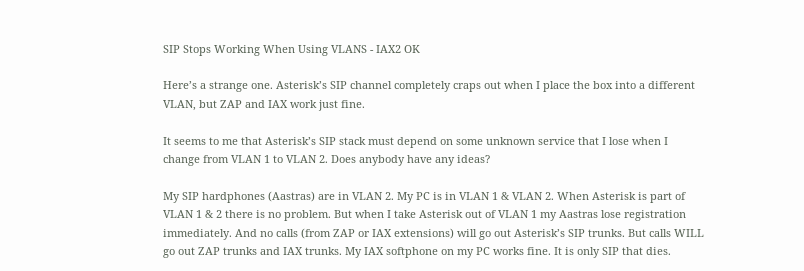SIP Stops Working When Using VLANS - IAX2 OK

Here’s a strange one. Asterisk’s SIP channel completely craps out when I place the box into a different VLAN, but ZAP and IAX work just fine.

It seems to me that Asterisk’s SIP stack must depend on some unknown service that I lose when I change from VLAN 1 to VLAN 2. Does anybody have any ideas?

My SIP hardphones (Aastras) are in VLAN 2. My PC is in VLAN 1 & VLAN 2. When Asterisk is part of VLAN 1 & 2 there is no problem. But when I take Asterisk out of VLAN 1 my Aastras lose registration immediately. And no calls (from ZAP or IAX extensions) will go out Asterisk’s SIP trunks. But calls WILL go out ZAP trunks and IAX trunks. My IAX softphone on my PC works fine. It is only SIP that dies.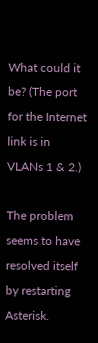What could it be? (The port for the Internet link is in VLANs 1 & 2.)

The problem seems to have resolved itself by restarting Asterisk.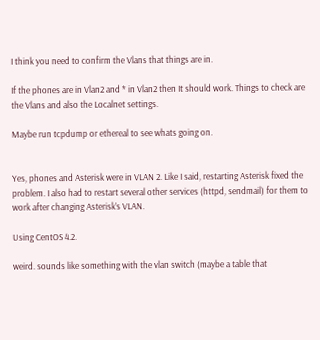I think you need to confirm the Vlans that things are in.

If the phones are in Vlan2 and * in Vlan2 then It should work. Things to check are the Vlans and also the Localnet settings.

Maybe run tcpdump or ethereal to see whats going on.


Yes, phones and Asterisk were in VLAN 2. Like I said, restarting Asterisk fixed the problem. I also had to restart several other services (httpd, sendmail) for them to work after changing Asterisk’s VLAN.

Using CentOS 4.2.

weird. sounds like something with the vlan switch (maybe a table that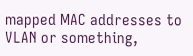mapped MAC addresses to VLAN or something,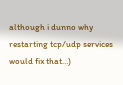although i dunno why restarting tcp/udp services would fix that…)